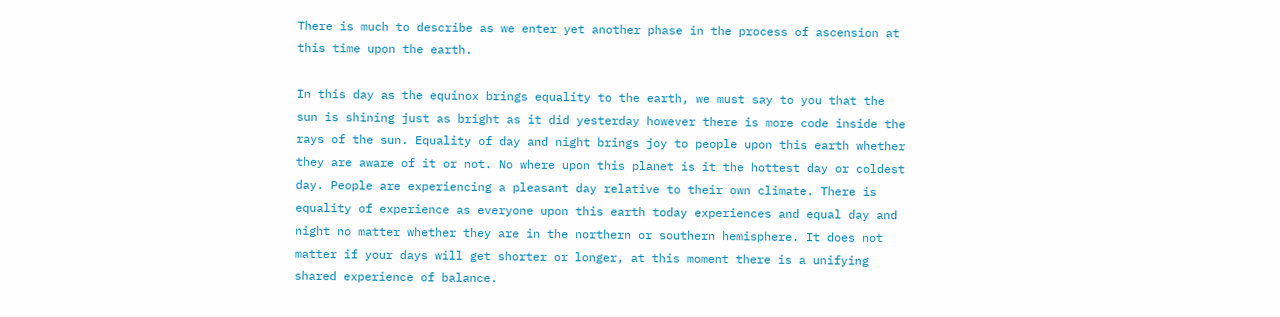There is much to describe as we enter yet another phase in the process of ascension at this time upon the earth.

In this day as the equinox brings equality to the earth, we must say to you that the sun is shining just as bright as it did yesterday however there is more code inside the rays of the sun. Equality of day and night brings joy to people upon this earth whether they are aware of it or not. No where upon this planet is it the hottest day or coldest day. People are experiencing a pleasant day relative to their own climate. There is equality of experience as everyone upon this earth today experiences and equal day and night no matter whether they are in the northern or southern hemisphere. It does not matter if your days will get shorter or longer, at this moment there is a unifying shared experience of balance.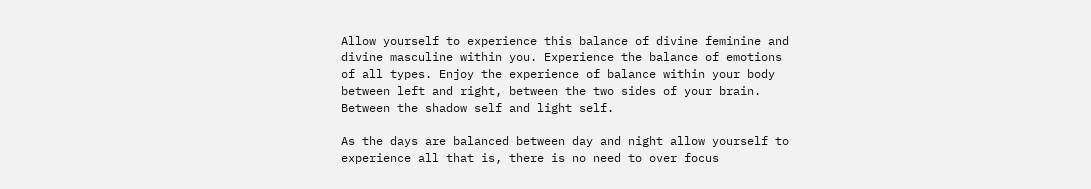Allow yourself to experience this balance of divine feminine and divine masculine within you. Experience the balance of emotions of all types. Enjoy the experience of balance within your body between left and right, between the two sides of your brain. Between the shadow self and light self.

As the days are balanced between day and night allow yourself to experience all that is, there is no need to over focus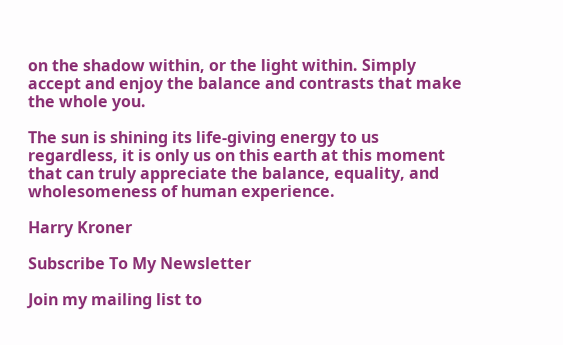on the shadow within, or the light within. Simply accept and enjoy the balance and contrasts that make the whole you.

The sun is shining its life-giving energy to us regardless, it is only us on this earth at this moment that can truly appreciate the balance, equality, and wholesomeness of human experience.

Harry Kroner

Subscribe To My Newsletter

Join my mailing list to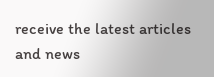receive the latest articles and news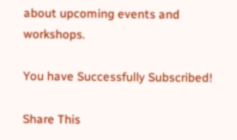about upcoming events and workshops.

You have Successfully Subscribed!

Share This